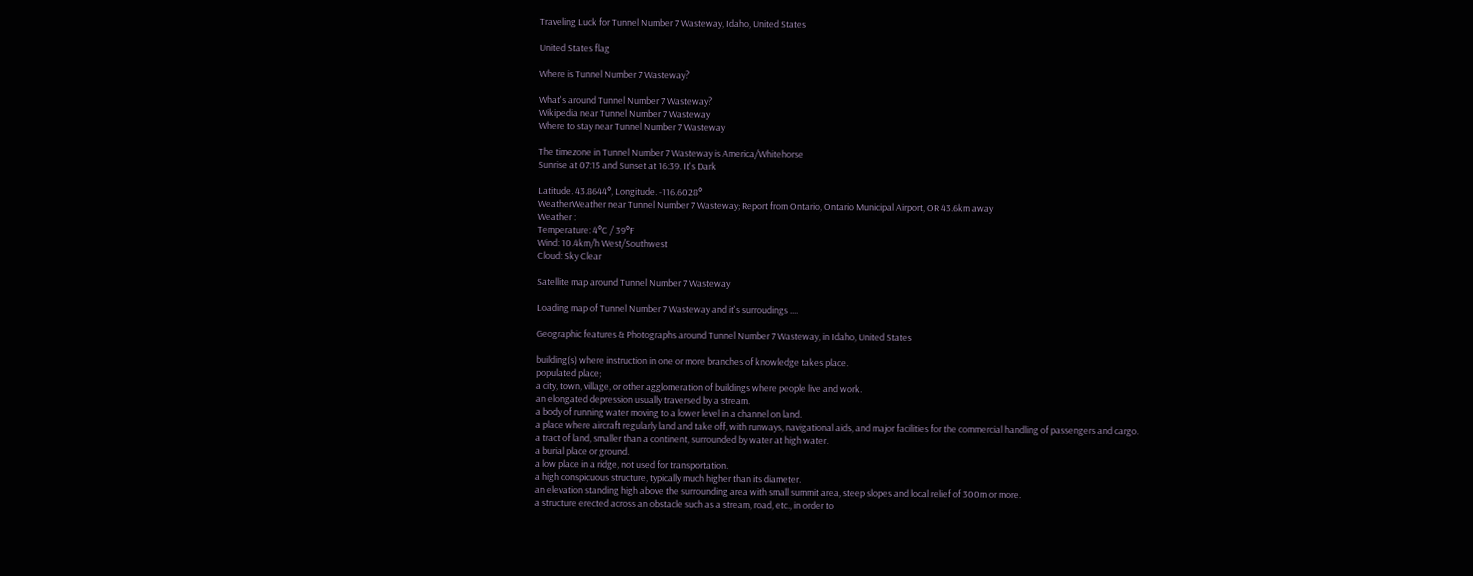Traveling Luck for Tunnel Number 7 Wasteway, Idaho, United States

United States flag

Where is Tunnel Number 7 Wasteway?

What's around Tunnel Number 7 Wasteway?
Wikipedia near Tunnel Number 7 Wasteway
Where to stay near Tunnel Number 7 Wasteway

The timezone in Tunnel Number 7 Wasteway is America/Whitehorse
Sunrise at 07:15 and Sunset at 16:39. It's Dark

Latitude. 43.8644°, Longitude. -116.6028°
WeatherWeather near Tunnel Number 7 Wasteway; Report from Ontario, Ontario Municipal Airport, OR 43.6km away
Weather :
Temperature: 4°C / 39°F
Wind: 10.4km/h West/Southwest
Cloud: Sky Clear

Satellite map around Tunnel Number 7 Wasteway

Loading map of Tunnel Number 7 Wasteway and it's surroudings ....

Geographic features & Photographs around Tunnel Number 7 Wasteway, in Idaho, United States

building(s) where instruction in one or more branches of knowledge takes place.
populated place;
a city, town, village, or other agglomeration of buildings where people live and work.
an elongated depression usually traversed by a stream.
a body of running water moving to a lower level in a channel on land.
a place where aircraft regularly land and take off, with runways, navigational aids, and major facilities for the commercial handling of passengers and cargo.
a tract of land, smaller than a continent, surrounded by water at high water.
a burial place or ground.
a low place in a ridge, not used for transportation.
a high conspicuous structure, typically much higher than its diameter.
an elevation standing high above the surrounding area with small summit area, steep slopes and local relief of 300m or more.
a structure erected across an obstacle such as a stream, road, etc., in order to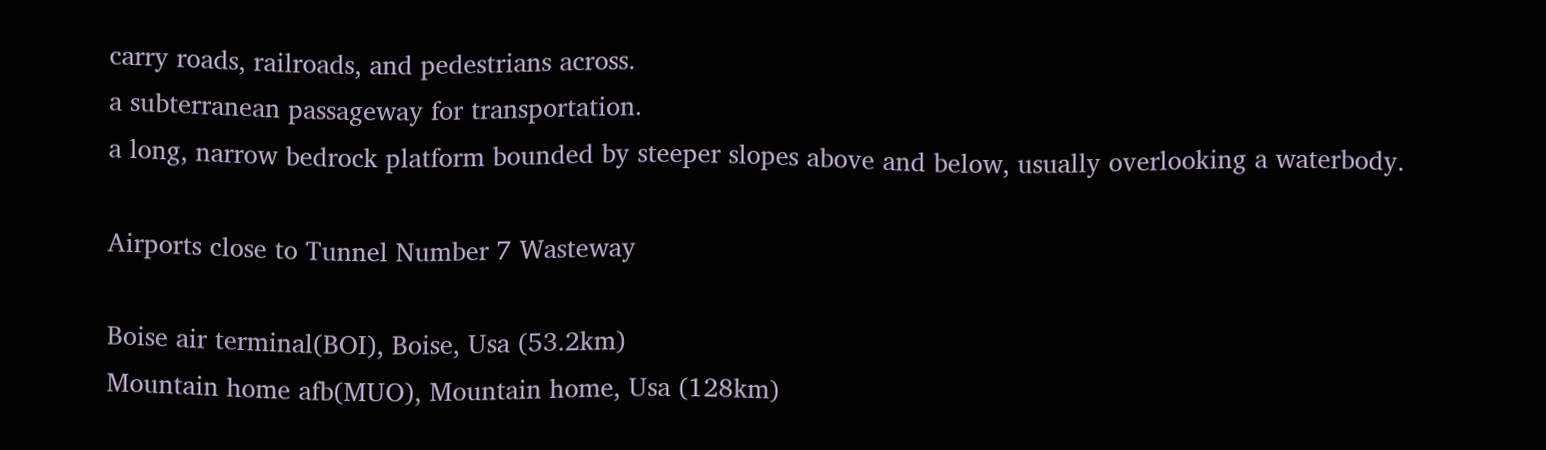carry roads, railroads, and pedestrians across.
a subterranean passageway for transportation.
a long, narrow bedrock platform bounded by steeper slopes above and below, usually overlooking a waterbody.

Airports close to Tunnel Number 7 Wasteway

Boise air terminal(BOI), Boise, Usa (53.2km)
Mountain home afb(MUO), Mountain home, Usa (128km)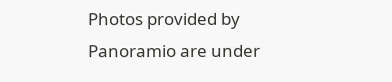Photos provided by Panoramio are under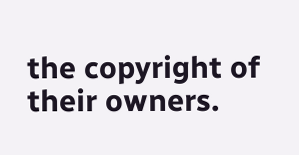the copyright of their owners.